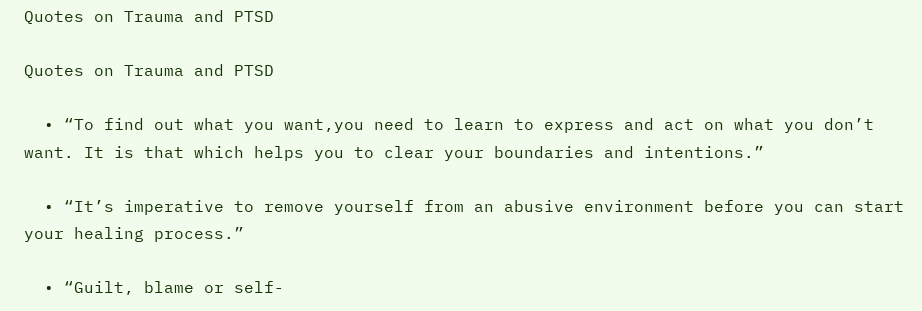Quotes on Trauma and PTSD

Quotes on Trauma and PTSD

  • “To find out what you want,you need to learn to express and act on what you don’t want. It is that which helps you to clear your boundaries and intentions.”

  • “It’s imperative to remove yourself from an abusive environment before you can start your healing process.”

  • “Guilt, blame or self-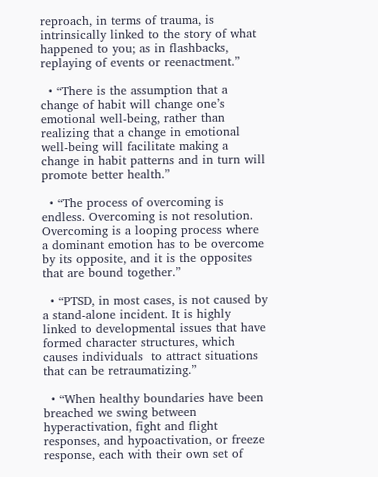reproach, in terms of trauma, is intrinsically linked to the story of what happened to you; as in flashbacks, replaying of events or reenactment.”

  • “There is the assumption that a change of habit will change one’s emotional well-being, rather than realizing that a change in emotional well-being will facilitate making a change in habit patterns and in turn will promote better health.”

  • “The process of overcoming is endless. Overcoming is not resolution. Overcoming is a looping process where a dominant emotion has to be overcome by its opposite, and it is the opposites that are bound together.”

  • “PTSD, in most cases, is not caused by a stand-alone incident. It is highly linked to developmental issues that have formed character structures, which causes individuals  to attract situations that can be retraumatizing.”

  • “When healthy boundaries have been breached we swing between hyperactivation, fight and flight responses, and hypoactivation, or freeze response, each with their own set of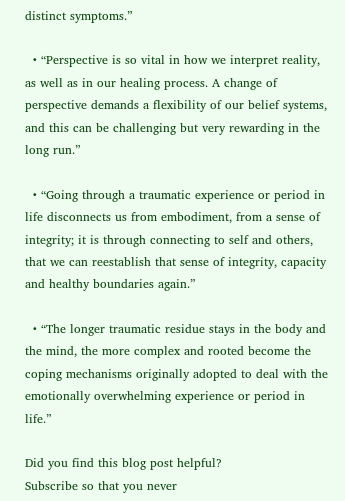distinct symptoms.”

  • “Perspective is so vital in how we interpret reality, as well as in our healing process. A change of perspective demands a flexibility of our belief systems, and this can be challenging but very rewarding in the long run.”

  • “Going through a traumatic experience or period in life disconnects us from embodiment, from a sense of integrity; it is through connecting to self and others, that we can reestablish that sense of integrity, capacity and healthy boundaries again.”

  • “The longer traumatic residue stays in the body and the mind, the more complex and rooted become the coping mechanisms originally adopted to deal with the emotionally overwhelming experience or period in life.”

Did you find this blog post helpful?
Subscribe so that you never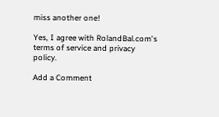miss another one!

Yes, I agree with RolandBal.com's terms of service and privacy policy.

Add a Comment